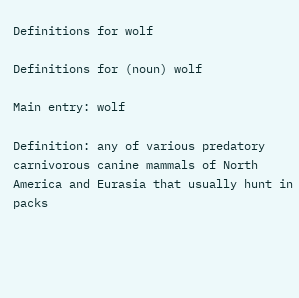Definitions for wolf

Definitions for (noun) wolf

Main entry: wolf

Definition: any of various predatory carnivorous canine mammals of North America and Eurasia that usually hunt in packs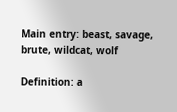Main entry: beast, savage, brute, wildcat, wolf

Definition: a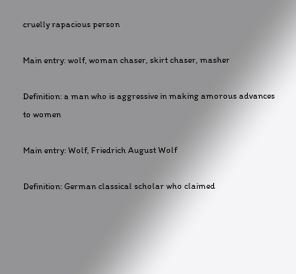cruelly rapacious person

Main entry: wolf, woman chaser, skirt chaser, masher

Definition: a man who is aggressive in making amorous advances to women

Main entry: Wolf, Friedrich August Wolf

Definition: German classical scholar who claimed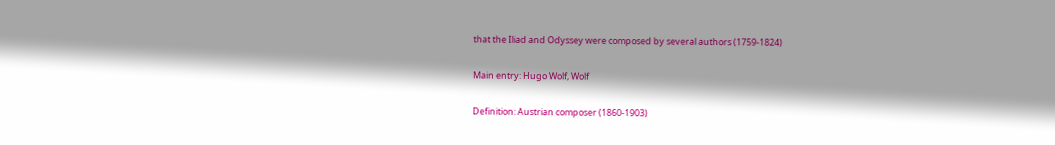that the Iliad and Odyssey were composed by several authors (1759-1824)

Main entry: Hugo Wolf, Wolf

Definition: Austrian composer (1860-1903)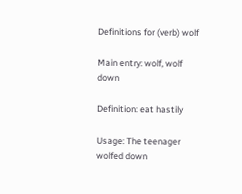Definitions for (verb) wolf

Main entry: wolf, wolf down

Definition: eat hastily

Usage: The teenager wolfed down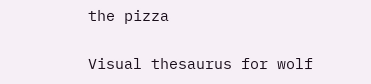the pizza

Visual thesaurus for wolf